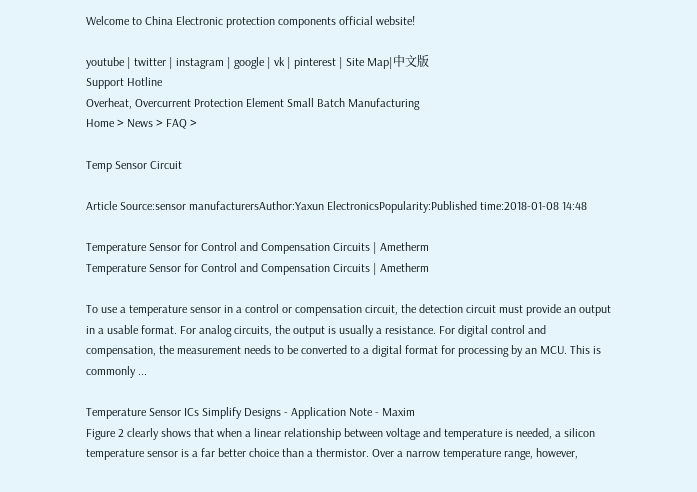Welcome to China Electronic protection components official website!

youtube | twitter | instagram | google | vk | pinterest | Site Map|中文版
Support Hotline
Overheat, Overcurrent Protection Element Small Batch Manufacturing
Home > News > FAQ >

Temp Sensor Circuit

Article Source:sensor manufacturersAuthor:Yaxun ElectronicsPopularity:Published time:2018-01-08 14:48

Temperature Sensor for Control and Compensation Circuits | Ametherm
Temperature Sensor for Control and Compensation Circuits | Ametherm

To use a temperature sensor in a control or compensation circuit, the detection circuit must provide an output in a usable format. For analog circuits, the output is usually a resistance. For digital control and compensation, the measurement needs to be converted to a digital format for processing by an MCU. This is commonly ...

Temperature Sensor ICs Simplify Designs - Application Note - Maxim
Figure 2 clearly shows that when a linear relationship between voltage and temperature is needed, a silicon temperature sensor is a far better choice than a thermistor. Over a narrow temperature range, however,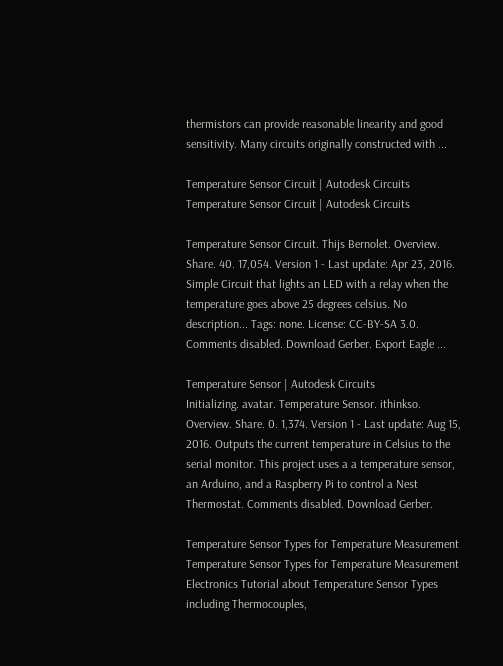thermistors can provide reasonable linearity and good sensitivity. Many circuits originally constructed with ...

Temperature Sensor Circuit | Autodesk Circuits
Temperature Sensor Circuit | Autodesk Circuits

Temperature Sensor Circuit. Thijs Bernolet. Overview. Share. 40. 17,054. Version 1 - Last update: Apr 23, 2016. Simple Circuit that lights an LED with a relay when the temperature goes above 25 degrees celsius. No description... Tags: none. License: CC-BY-SA 3.0. Comments disabled. Download Gerber. Export Eagle ...

Temperature Sensor | Autodesk Circuits
Initializing. avatar. Temperature Sensor. ithinkso. Overview. Share. 0. 1,374. Version 1 - Last update: Aug 15, 2016. Outputs the current temperature in Celsius to the serial monitor. This project uses a a temperature sensor, an Arduino, and a Raspberry Pi to control a Nest Thermostat. Comments disabled. Download Gerber.

Temperature Sensor Types for Temperature Measurement
Temperature Sensor Types for Temperature Measurement
Electronics Tutorial about Temperature Sensor Types including Thermocouples,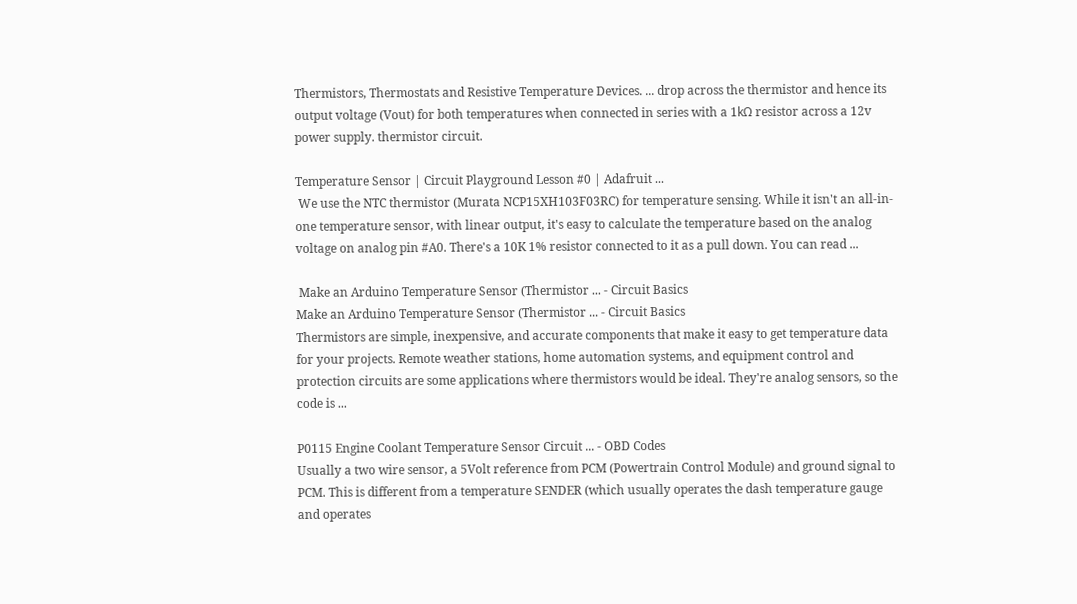Thermistors, Thermostats and Resistive Temperature Devices. ... drop across the thermistor and hence its output voltage (Vout) for both temperatures when connected in series with a 1kΩ resistor across a 12v power supply. thermistor circuit.

Temperature Sensor | Circuit Playground Lesson #0 | Adafruit ...
 We use the NTC thermistor (Murata NCP15XH103F03RC) for temperature sensing. While it isn't an all-in-one temperature sensor, with linear output, it's easy to calculate the temperature based on the analog voltage on analog pin #A0. There's a 10K 1% resistor connected to it as a pull down. You can read ...

 Make an Arduino Temperature Sensor (Thermistor ... - Circuit Basics
Make an Arduino Temperature Sensor (Thermistor ... - Circuit Basics
Thermistors are simple, inexpensive, and accurate components that make it easy to get temperature data for your projects. Remote weather stations, home automation systems, and equipment control and protection circuits are some applications where thermistors would be ideal. They're analog sensors, so the code is ...

P0115 Engine Coolant Temperature Sensor Circuit ... - OBD Codes
Usually a two wire sensor, a 5Volt reference from PCM (Powertrain Control Module) and ground signal to PCM. This is different from a temperature SENDER (which usually operates the dash temperature gauge and operates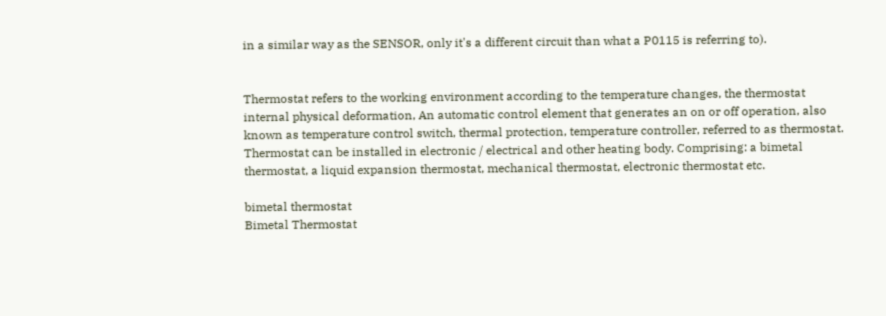in a similar way as the SENSOR, only it's a different circuit than what a P0115 is referring to).


Thermostat refers to the working environment according to the temperature changes, the thermostat internal physical deformation, An automatic control element that generates an on or off operation, also known as temperature control switch, thermal protection, temperature controller, referred to as thermostat. Thermostat can be installed in electronic / electrical and other heating body. Comprising: a bimetal thermostat, a liquid expansion thermostat, mechanical thermostat, electronic thermostat etc.

bimetal thermostat
Bimetal Thermostat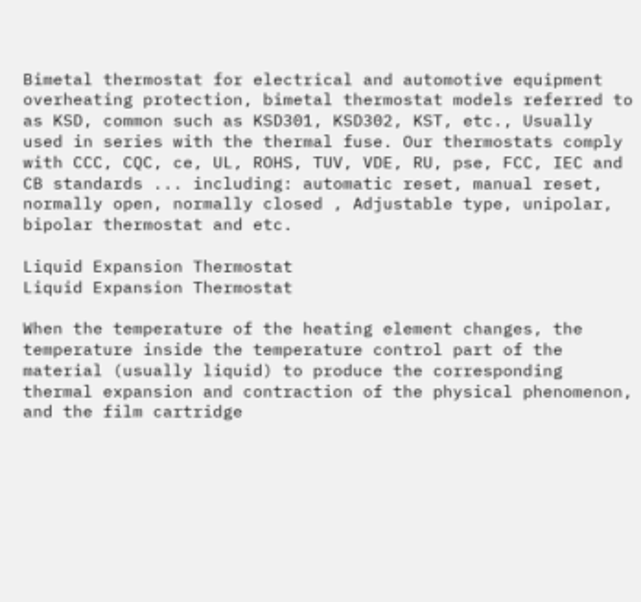Bimetal thermostat for electrical and automotive equipment overheating protection, bimetal thermostat models referred to as KSD, common such as KSD301, KSD302, KST, etc., Usually used in series with the thermal fuse. Our thermostats comply with CCC, CQC, ce, UL, ROHS, TUV, VDE, RU, pse, FCC, IEC and CB standards ... including: automatic reset, manual reset, normally open, normally closed , Adjustable type, unipolar, bipolar thermostat and etc.

Liquid Expansion Thermostat
Liquid Expansion Thermostat

When the temperature of the heating element changes, the temperature inside the temperature control part of the material (usually liquid) to produce the corresponding thermal expansion and contraction of the physical phenomenon, and the film cartridge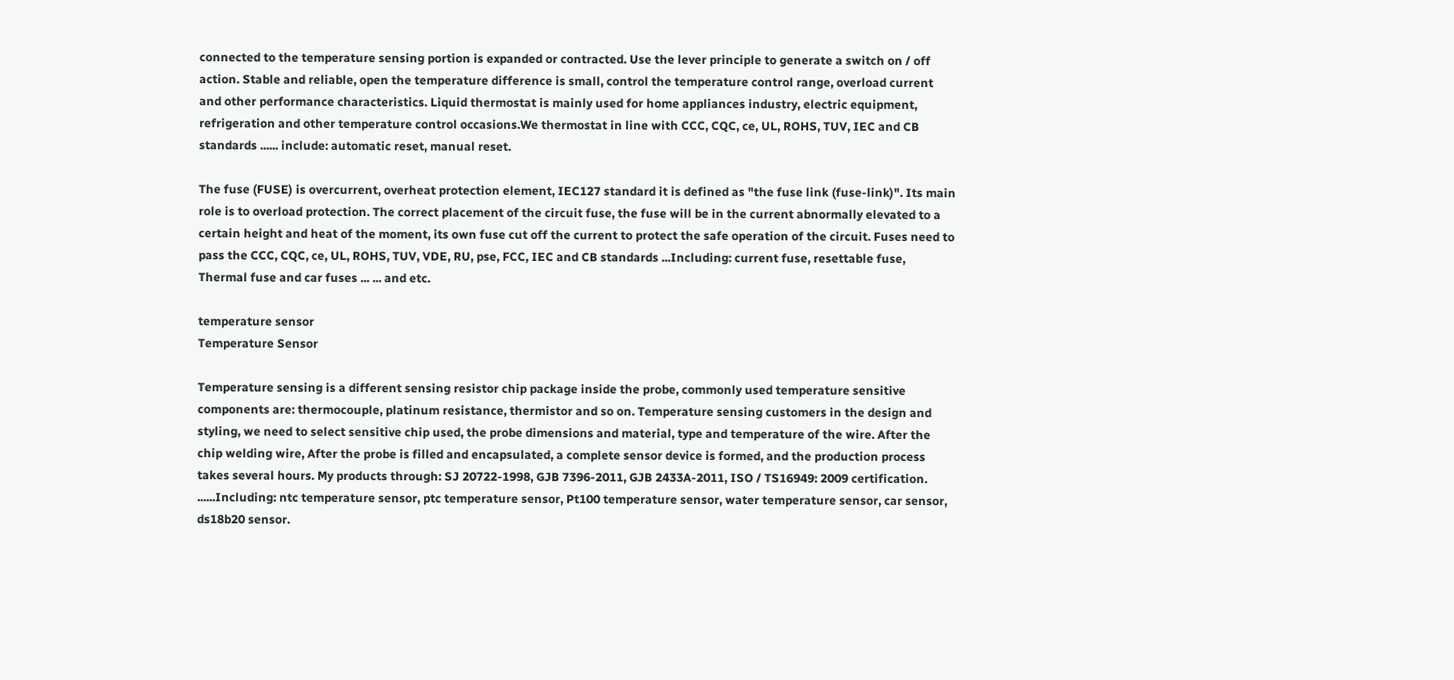connected to the temperature sensing portion is expanded or contracted. Use the lever principle to generate a switch on / off action. Stable and reliable, open the temperature difference is small, control the temperature control range, overload current and other performance characteristics. Liquid thermostat is mainly used for home appliances industry, electric equipment, refrigeration and other temperature control occasions.We thermostat in line with CCC, CQC, ce, UL, ROHS, TUV, IEC and CB standards ...... include: automatic reset, manual reset.

The fuse (FUSE) is overcurrent, overheat protection element, IEC127 standard it is defined as "the fuse link (fuse-link)". Its main role is to overload protection. The correct placement of the circuit fuse, the fuse will be in the current abnormally elevated to a certain height and heat of the moment, its own fuse cut off the current to protect the safe operation of the circuit. Fuses need to pass the CCC, CQC, ce, UL, ROHS, TUV, VDE, RU, pse, FCC, IEC and CB standards ...Including: current fuse, resettable fuse, Thermal fuse and car fuses ... ... and etc.

temperature sensor
Temperature Sensor

Temperature sensing is a different sensing resistor chip package inside the probe, commonly used temperature sensitive components are: thermocouple, platinum resistance, thermistor and so on. Temperature sensing customers in the design and styling, we need to select sensitive chip used, the probe dimensions and material, type and temperature of the wire. After the chip welding wire, After the probe is filled and encapsulated, a complete sensor device is formed, and the production process takes several hours. My products through: SJ 20722-1998, GJB 7396-2011, GJB 2433A-2011, ISO / TS16949: 2009 certification. ......Including: ntc temperature sensor, ptc temperature sensor, Pt100 temperature sensor, water temperature sensor, car sensor, ds18b20 sensor.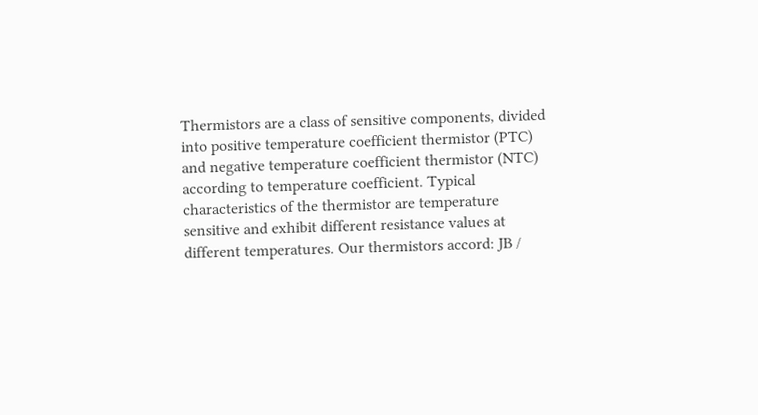Thermistors are a class of sensitive components, divided into positive temperature coefficient thermistor (PTC) and negative temperature coefficient thermistor (NTC) according to temperature coefficient. Typical characteristics of the thermistor are temperature sensitive and exhibit different resistance values at different temperatures. Our thermistors accord: JB /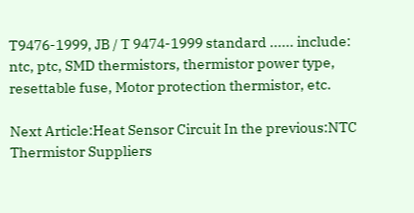T9476-1999, JB / T 9474-1999 standard ...... include: ntc, ptc, SMD thermistors, thermistor power type, resettable fuse, Motor protection thermistor, etc.

Next Article:Heat Sensor Circuit In the previous:NTC Thermistor Suppliers